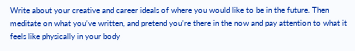Write about your creative and career ideals of where you would like to be in the future. Then meditate on what you’ve written, and pretend you’re there in the now and pay attention to what it feels like physically in your body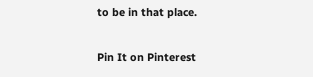to be in that place.

Pin It on Pinterest